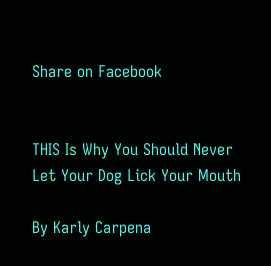Share on Facebook


THIS Is Why You Should Never Let Your Dog Lick Your Mouth

By Karly Carpena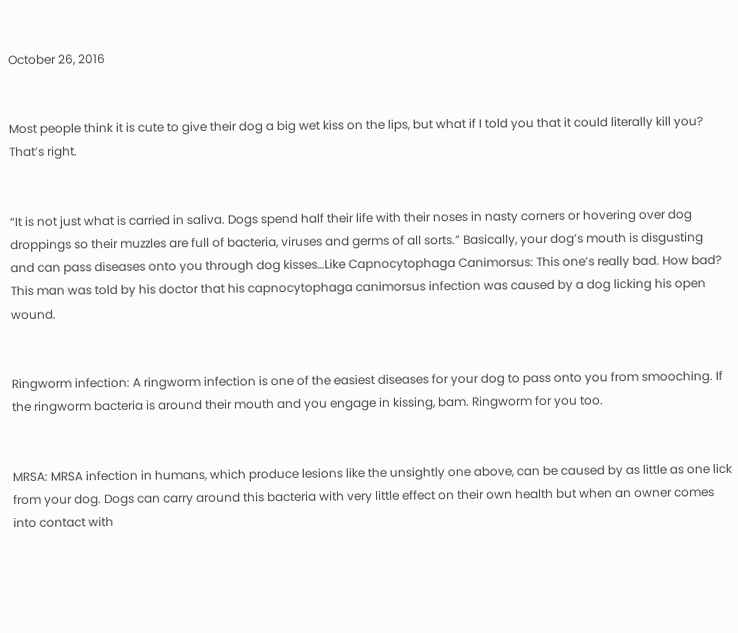October 26, 2016


Most people think it is cute to give their dog a big wet kiss on the lips, but what if I told you that it could literally kill you? That’s right.


“It is not just what is carried in saliva. Dogs spend half their life with their noses in nasty corners or hovering over dog droppings so their muzzles are full of bacteria, viruses and germs of all sorts.” Basically, your dog’s mouth is disgusting and can pass diseases onto you through dog kisses…Like Capnocytophaga Canimorsus: This one’s really bad. How bad? This man was told by his doctor that his capnocytophaga canimorsus infection was caused by a dog licking his open wound.


Ringworm infection: A ringworm infection is one of the easiest diseases for your dog to pass onto you from smooching. If the ringworm bacteria is around their mouth and you engage in kissing, bam. Ringworm for you too.


MRSA: MRSA infection in humans, which produce lesions like the unsightly one above, can be caused by as little as one lick from your dog. Dogs can carry around this bacteria with very little effect on their own health but when an owner comes into contact with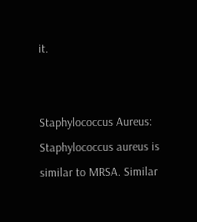it.


Staphylococcus Aureus: Staphylococcus aureus is similar to MRSA. Similar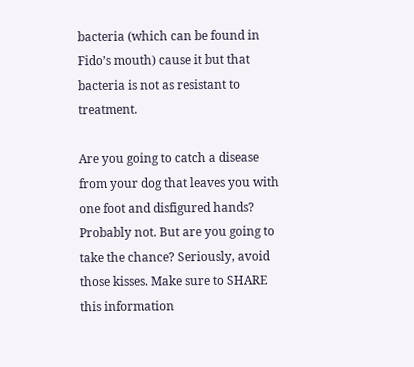bacteria (which can be found in Fido’s mouth) cause it but that bacteria is not as resistant to treatment.

Are you going to catch a disease from your dog that leaves you with one foot and disfigured hands? Probably not. But are you going to take the chance? Seriously, avoid those kisses. Make sure to SHARE this information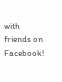with friends on Facebook!